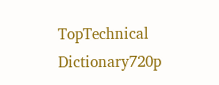TopTechnical Dictionary720p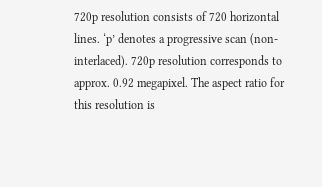720p resolution consists of 720 horizontal lines. ‘p’ denotes a progressive scan (non-interlaced). 720p resolution corresponds to approx. 0.92 megapixel. The aspect ratio for this resolution is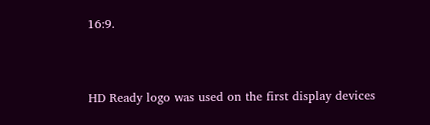16:9.


HD Ready logo was used on the first display devices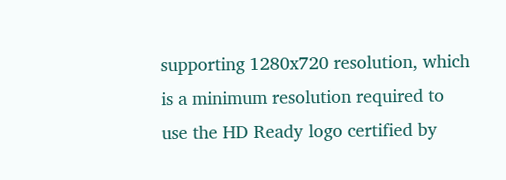supporting 1280x720 resolution, which is a minimum resolution required to use the HD Ready logo certified by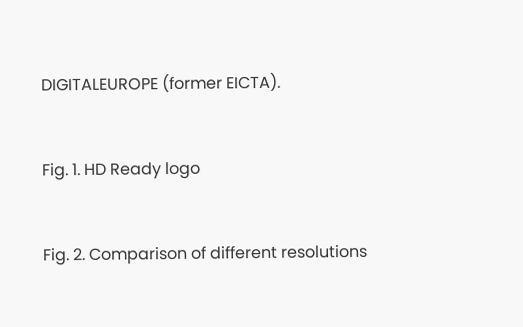DIGITALEUROPE (former EICTA).


Fig. 1. HD Ready logo


Fig. 2. Comparison of different resolutions